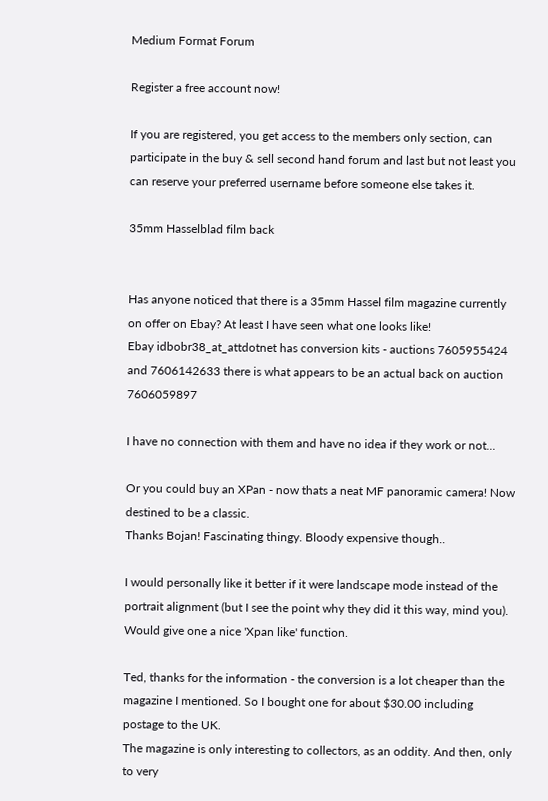Medium Format Forum

Register a free account now!

If you are registered, you get access to the members only section, can participate in the buy & sell second hand forum and last but not least you can reserve your preferred username before someone else takes it.

35mm Hasselblad film back


Has anyone noticed that there is a 35mm Hassel film magazine currently on offer on Ebay? At least I have seen what one looks like!
Ebay idbobr38_at_attdotnet has conversion kits - auctions 7605955424 and 7606142633 there is what appears to be an actual back on auction 7606059897

I have no connection with them and have no idea if they work or not...

Or you could buy an XPan - now thats a neat MF panoramic camera! Now destined to be a classic.
Thanks Bojan! Fascinating thingy. Bloody expensive though..

I would personally like it better if it were landscape mode instead of the portrait alignment (but I see the point why they did it this way, mind you). Would give one a nice 'Xpan like' function.

Ted, thanks for the information - the conversion is a lot cheaper than the magazine I mentioned. So I bought one for about $30.00 including postage to the UK.
The magazine is only interesting to collectors, as an oddity. And then, only to very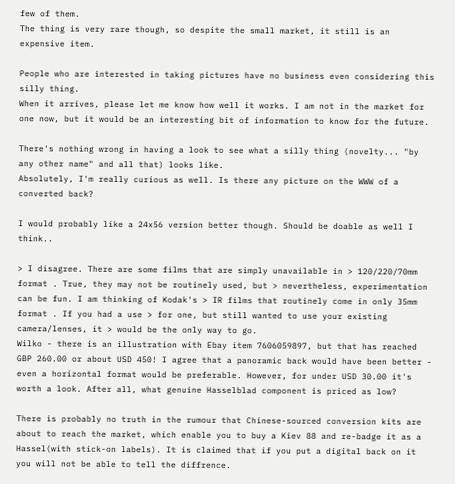few of them.
The thing is very rare though, so despite the small market, it still is an expensive item.

People who are interested in taking pictures have no business even considering this silly thing.
When it arrives, please let me know how well it works. I am not in the market for one now, but it would be an interesting bit of information to know for the future.

There's nothing wrong in having a look to see what a silly thing (novelty... "by any other name" and all that) looks like.
Absolutely, I'm really curious as well. Is there any picture on the WWW of a converted back?

I would probably like a 24x56 version better though. Should be doable as well I think..

> I disagree. There are some films that are simply unavailable in > 120/220/70mm format . True, they may not be routinely used, but > nevertheless, experimentation can be fun. I am thinking of Kodak's > IR films that routinely come in only 35mm format . If you had a use > for one, but still wanted to use your existing camera/lenses, it > would be the only way to go.
Wilko - there is an illustration with Ebay item 7606059897, but that has reached GBP 260.00 or about USD 450! I agree that a panoramic back would have been better - even a horizontal format would be preferable. However, for under USD 30.00 it's worth a look. After all, what genuine Hasselblad component is priced as low?

There is probably no truth in the rumour that Chinese-sourced conversion kits are about to reach the market, which enable you to buy a Kiev 88 and re-badge it as a Hassel(with stick-on labels). It is claimed that if you put a digital back on it you will not be able to tell the diffrence.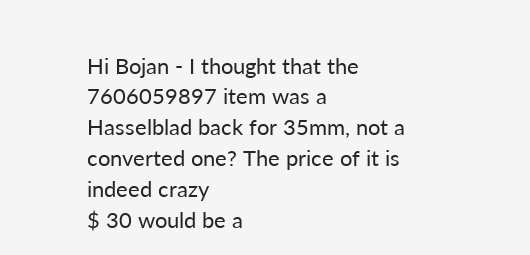Hi Bojan - I thought that the 7606059897 item was a Hasselblad back for 35mm, not a converted one? The price of it is indeed crazy
$ 30 would be a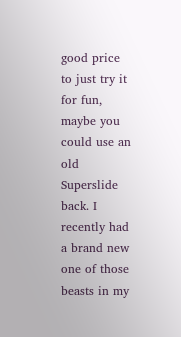good price to just try it for fun, maybe you could use an old Superslide back. I recently had a brand new one of those beasts in my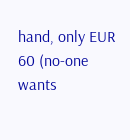hand, only EUR 60 (no-one wants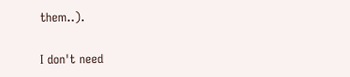them..).

I don't need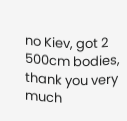no Kiev, got 2 500cm bodies, thank you very much